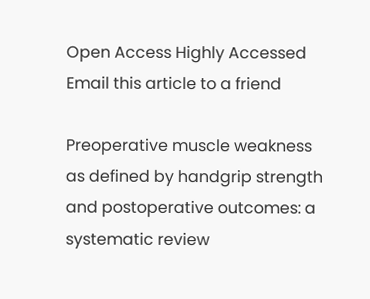Open Access Highly Accessed Email this article to a friend

Preoperative muscle weakness as defined by handgrip strength and postoperative outcomes: a systematic review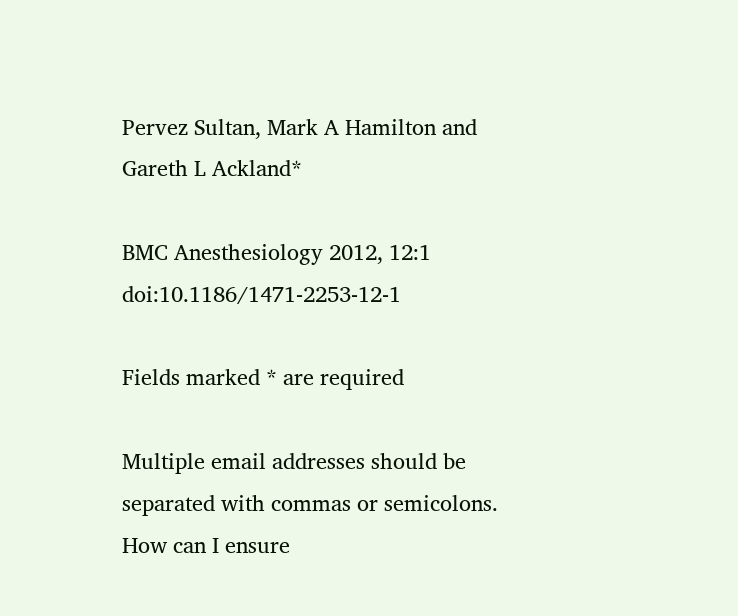Pervez Sultan, Mark A Hamilton and Gareth L Ackland*

BMC Anesthesiology 2012, 12:1  doi:10.1186/1471-2253-12-1

Fields marked * are required

Multiple email addresses should be separated with commas or semicolons.
How can I ensure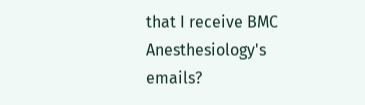that I receive BMC Anesthesiology's emails?